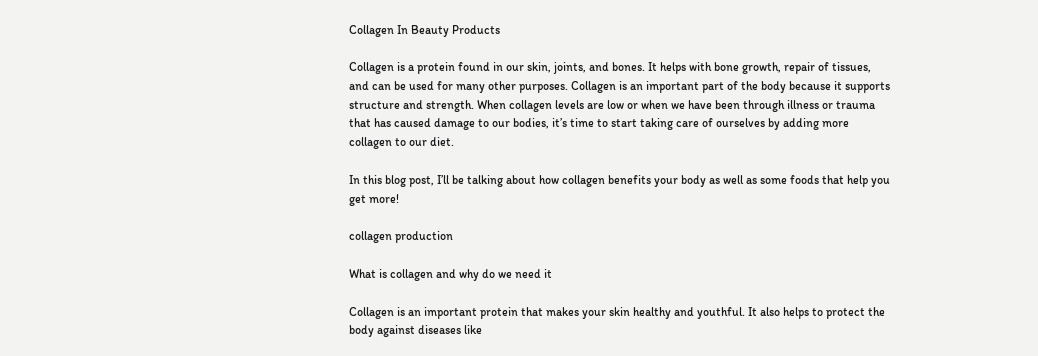Collagen In Beauty Products

Collagen is a protein found in our skin, joints, and bones. It helps with bone growth, repair of tissues, and can be used for many other purposes. Collagen is an important part of the body because it supports structure and strength. When collagen levels are low or when we have been through illness or trauma that has caused damage to our bodies, it’s time to start taking care of ourselves by adding more collagen to our diet.

In this blog post, I’ll be talking about how collagen benefits your body as well as some foods that help you get more!

collagen production

What is collagen and why do we need it

Collagen is an important protein that makes your skin healthy and youthful. It also helps to protect the body against diseases like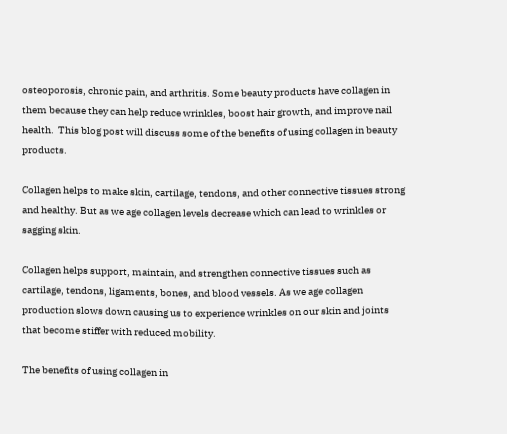osteoporosis, chronic pain, and arthritis. Some beauty products have collagen in them because they can help reduce wrinkles, boost hair growth, and improve nail health.  This blog post will discuss some of the benefits of using collagen in beauty products.

Collagen helps to make skin, cartilage, tendons, and other connective tissues strong and healthy. But as we age collagen levels decrease which can lead to wrinkles or sagging skin.

Collagen helps support, maintain, and strengthen connective tissues such as cartilage, tendons, ligaments, bones, and blood vessels. As we age collagen production slows down causing us to experience wrinkles on our skin and joints that become stiffer with reduced mobility.

The benefits of using collagen in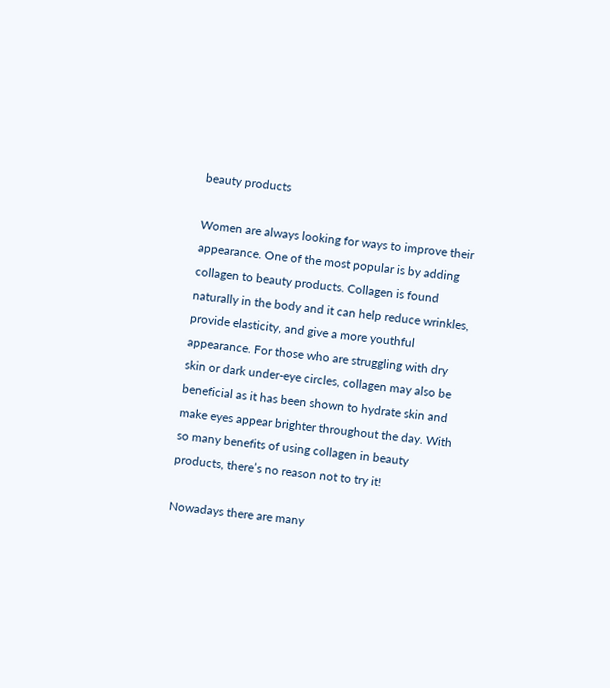beauty products

Women are always looking for ways to improve their appearance. One of the most popular is by adding collagen to beauty products. Collagen is found naturally in the body and it can help reduce wrinkles, provide elasticity, and give a more youthful appearance. For those who are struggling with dry skin or dark under-eye circles, collagen may also be beneficial as it has been shown to hydrate skin and make eyes appear brighter throughout the day. With so many benefits of using collagen in beauty products, there’s no reason not to try it!

Nowadays there are many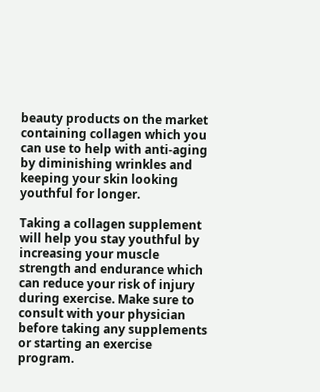beauty products on the market containing collagen which you can use to help with anti-aging by diminishing wrinkles and keeping your skin looking youthful for longer.

Taking a collagen supplement will help you stay youthful by increasing your muscle strength and endurance which can reduce your risk of injury during exercise. Make sure to consult with your physician before taking any supplements or starting an exercise program.